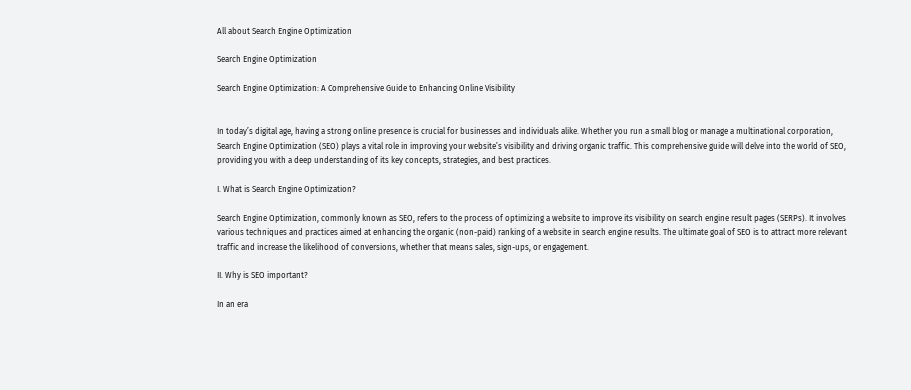All about Search Engine Optimization

Search Engine Optimization

Search Engine Optimization: A Comprehensive Guide to Enhancing Online Visibility


In today’s digital age, having a strong online presence is crucial for businesses and individuals alike. Whether you run a small blog or manage a multinational corporation, Search Engine Optimization (SEO) plays a vital role in improving your website’s visibility and driving organic traffic. This comprehensive guide will delve into the world of SEO, providing you with a deep understanding of its key concepts, strategies, and best practices.

I. What is Search Engine Optimization?

Search Engine Optimization, commonly known as SEO, refers to the process of optimizing a website to improve its visibility on search engine result pages (SERPs). It involves various techniques and practices aimed at enhancing the organic (non-paid) ranking of a website in search engine results. The ultimate goal of SEO is to attract more relevant traffic and increase the likelihood of conversions, whether that means sales, sign-ups, or engagement.

II. Why is SEO important?

In an era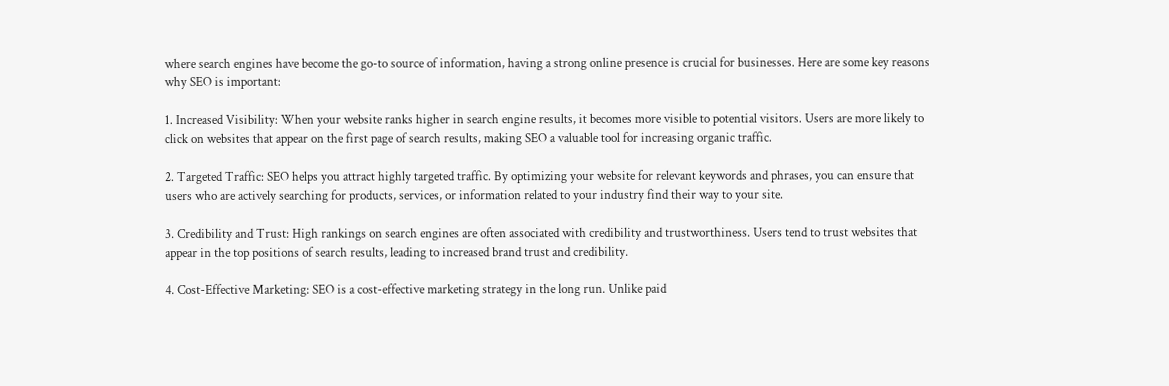where search engines have become the go-to source of information, having a strong online presence is crucial for businesses. Here are some key reasons why SEO is important:

1. Increased Visibility: When your website ranks higher in search engine results, it becomes more visible to potential visitors. Users are more likely to click on websites that appear on the first page of search results, making SEO a valuable tool for increasing organic traffic.

2. Targeted Traffic: SEO helps you attract highly targeted traffic. By optimizing your website for relevant keywords and phrases, you can ensure that users who are actively searching for products, services, or information related to your industry find their way to your site.

3. Credibility and Trust: High rankings on search engines are often associated with credibility and trustworthiness. Users tend to trust websites that appear in the top positions of search results, leading to increased brand trust and credibility.

4. Cost-Effective Marketing: SEO is a cost-effective marketing strategy in the long run. Unlike paid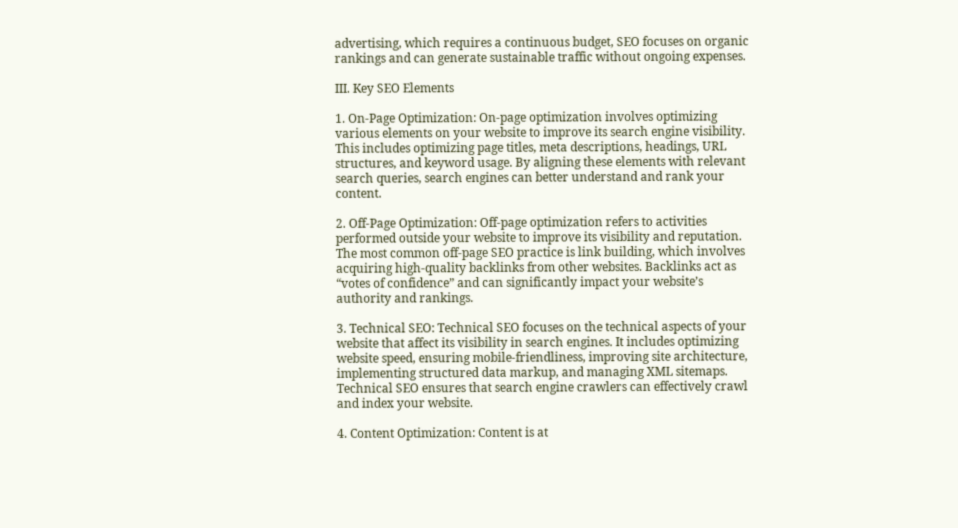advertising, which requires a continuous budget, SEO focuses on organic rankings and can generate sustainable traffic without ongoing expenses.

III. Key SEO Elements

1. On-Page Optimization: On-page optimization involves optimizing various elements on your website to improve its search engine visibility. This includes optimizing page titles, meta descriptions, headings, URL structures, and keyword usage. By aligning these elements with relevant search queries, search engines can better understand and rank your content.

2. Off-Page Optimization: Off-page optimization refers to activities performed outside your website to improve its visibility and reputation. The most common off-page SEO practice is link building, which involves acquiring high-quality backlinks from other websites. Backlinks act as “votes of confidence” and can significantly impact your website’s authority and rankings.

3. Technical SEO: Technical SEO focuses on the technical aspects of your website that affect its visibility in search engines. It includes optimizing website speed, ensuring mobile-friendliness, improving site architecture, implementing structured data markup, and managing XML sitemaps. Technical SEO ensures that search engine crawlers can effectively crawl and index your website.

4. Content Optimization: Content is at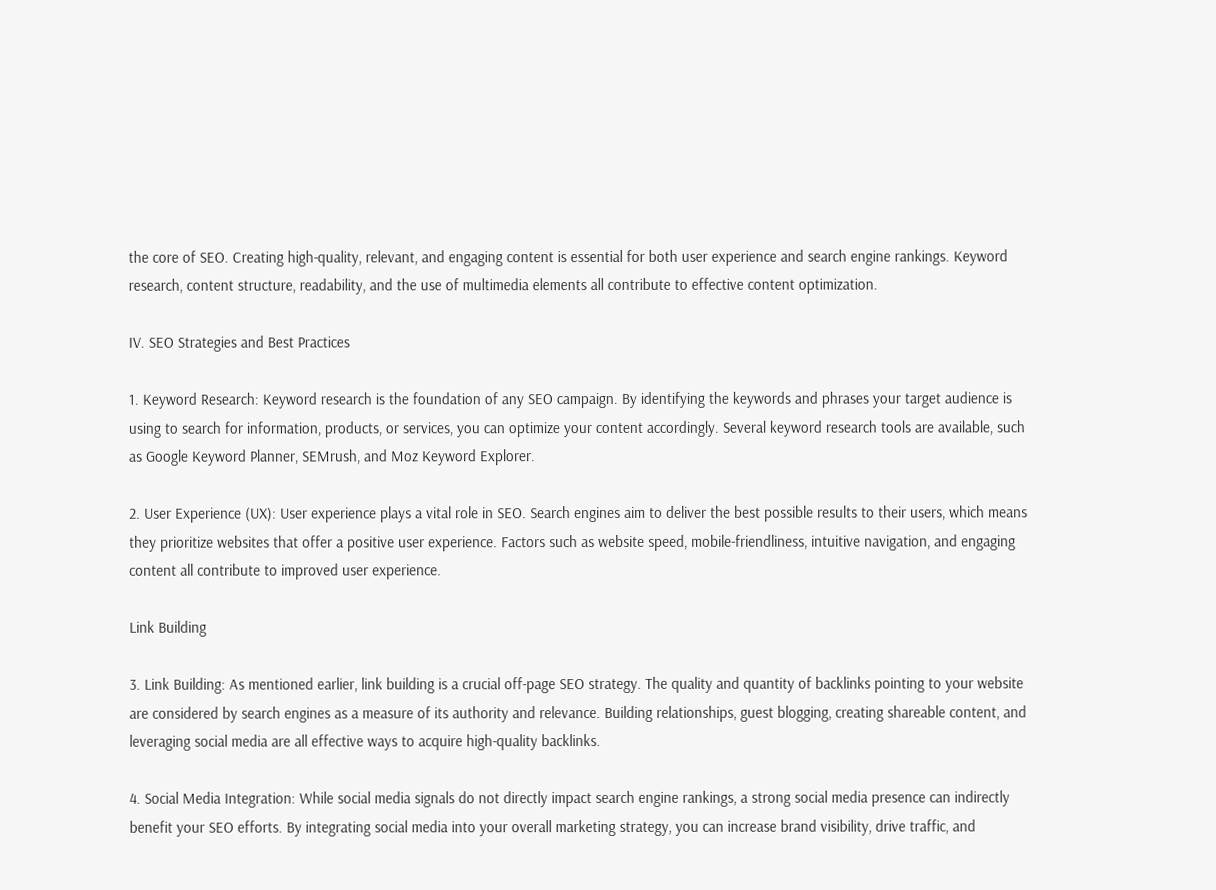the core of SEO. Creating high-quality, relevant, and engaging content is essential for both user experience and search engine rankings. Keyword research, content structure, readability, and the use of multimedia elements all contribute to effective content optimization.

IV. SEO Strategies and Best Practices

1. Keyword Research: Keyword research is the foundation of any SEO campaign. By identifying the keywords and phrases your target audience is using to search for information, products, or services, you can optimize your content accordingly. Several keyword research tools are available, such as Google Keyword Planner, SEMrush, and Moz Keyword Explorer.

2. User Experience (UX): User experience plays a vital role in SEO. Search engines aim to deliver the best possible results to their users, which means they prioritize websites that offer a positive user experience. Factors such as website speed, mobile-friendliness, intuitive navigation, and engaging content all contribute to improved user experience.

Link Building

3. Link Building: As mentioned earlier, link building is a crucial off-page SEO strategy. The quality and quantity of backlinks pointing to your website are considered by search engines as a measure of its authority and relevance. Building relationships, guest blogging, creating shareable content, and leveraging social media are all effective ways to acquire high-quality backlinks.

4. Social Media Integration: While social media signals do not directly impact search engine rankings, a strong social media presence can indirectly benefit your SEO efforts. By integrating social media into your overall marketing strategy, you can increase brand visibility, drive traffic, and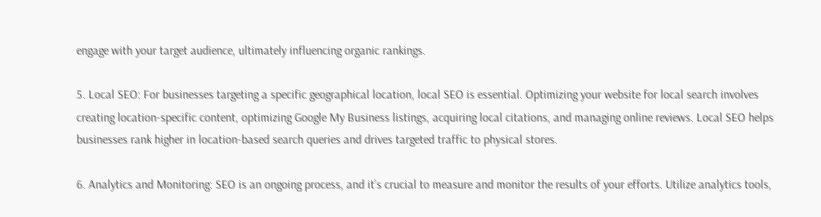engage with your target audience, ultimately influencing organic rankings.

5. Local SEO: For businesses targeting a specific geographical location, local SEO is essential. Optimizing your website for local search involves creating location-specific content, optimizing Google My Business listings, acquiring local citations, and managing online reviews. Local SEO helps businesses rank higher in location-based search queries and drives targeted traffic to physical stores.

6. Analytics and Monitoring: SEO is an ongoing process, and it’s crucial to measure and monitor the results of your efforts. Utilize analytics tools,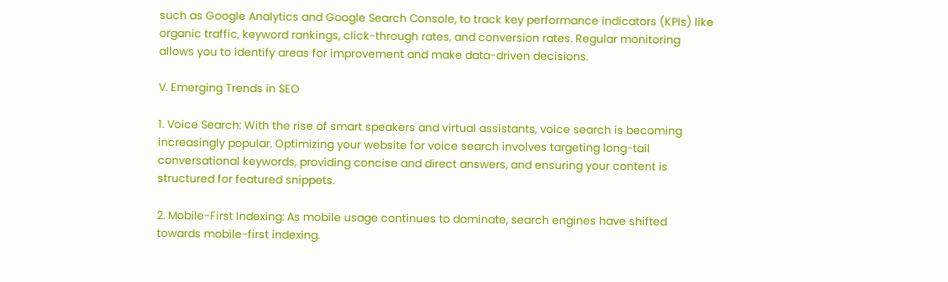such as Google Analytics and Google Search Console, to track key performance indicators (KPIs) like organic traffic, keyword rankings, click-through rates, and conversion rates. Regular monitoring allows you to identify areas for improvement and make data-driven decisions.

V. Emerging Trends in SEO

1. Voice Search: With the rise of smart speakers and virtual assistants, voice search is becoming increasingly popular. Optimizing your website for voice search involves targeting long-tail conversational keywords, providing concise and direct answers, and ensuring your content is structured for featured snippets.

2. Mobile-First Indexing: As mobile usage continues to dominate, search engines have shifted towards mobile-first indexing.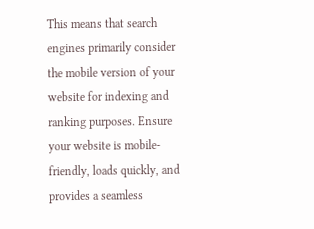This means that search engines primarily consider the mobile version of your website for indexing and ranking purposes. Ensure your website is mobile-friendly, loads quickly, and provides a seamless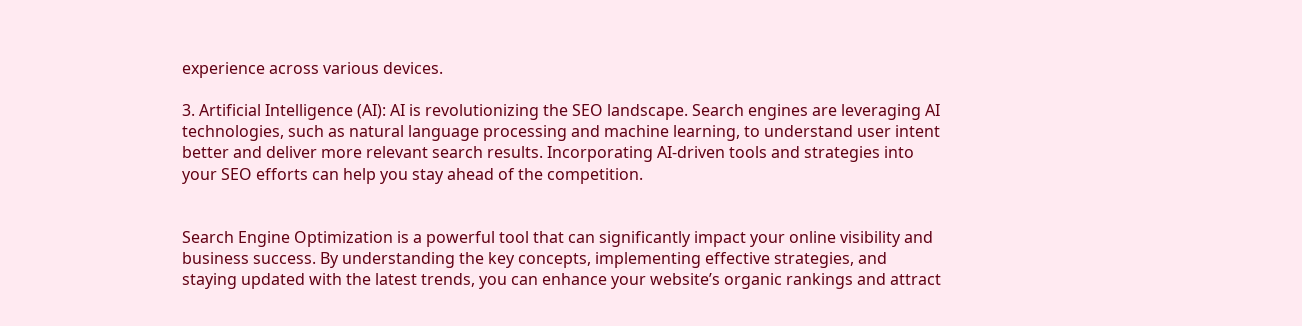experience across various devices.

3. Artificial Intelligence (AI): AI is revolutionizing the SEO landscape. Search engines are leveraging AI technologies, such as natural language processing and machine learning, to understand user intent better and deliver more relevant search results. Incorporating AI-driven tools and strategies into your SEO efforts can help you stay ahead of the competition.


Search Engine Optimization is a powerful tool that can significantly impact your online visibility and business success. By understanding the key concepts, implementing effective strategies, and staying updated with the latest trends, you can enhance your website’s organic rankings and attract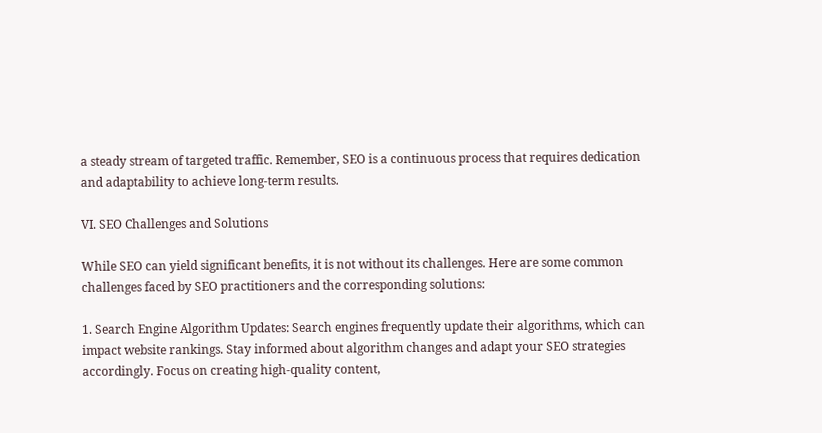a steady stream of targeted traffic. Remember, SEO is a continuous process that requires dedication and adaptability to achieve long-term results.

VI. SEO Challenges and Solutions

While SEO can yield significant benefits, it is not without its challenges. Here are some common challenges faced by SEO practitioners and the corresponding solutions:

1. Search Engine Algorithm Updates: Search engines frequently update their algorithms, which can impact website rankings. Stay informed about algorithm changes and adapt your SEO strategies accordingly. Focus on creating high-quality content,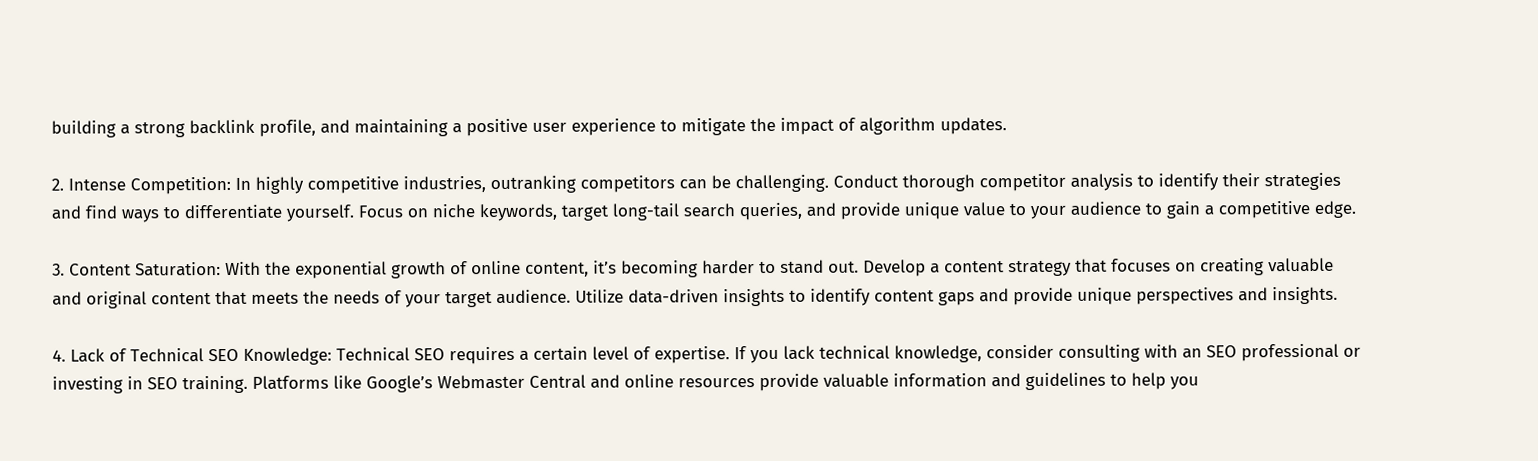building a strong backlink profile, and maintaining a positive user experience to mitigate the impact of algorithm updates.

2. Intense Competition: In highly competitive industries, outranking competitors can be challenging. Conduct thorough competitor analysis to identify their strategies and find ways to differentiate yourself. Focus on niche keywords, target long-tail search queries, and provide unique value to your audience to gain a competitive edge.

3. Content Saturation: With the exponential growth of online content, it’s becoming harder to stand out. Develop a content strategy that focuses on creating valuable and original content that meets the needs of your target audience. Utilize data-driven insights to identify content gaps and provide unique perspectives and insights.

4. Lack of Technical SEO Knowledge: Technical SEO requires a certain level of expertise. If you lack technical knowledge, consider consulting with an SEO professional or investing in SEO training. Platforms like Google’s Webmaster Central and online resources provide valuable information and guidelines to help you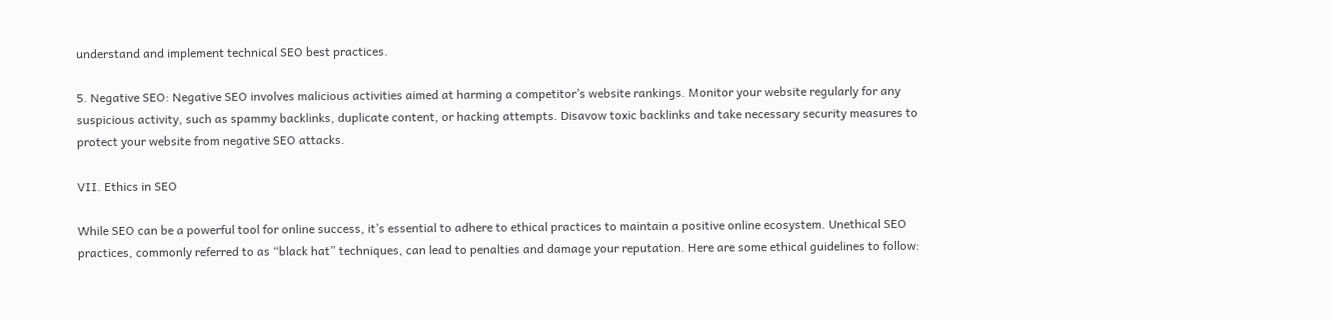understand and implement technical SEO best practices.

5. Negative SEO: Negative SEO involves malicious activities aimed at harming a competitor’s website rankings. Monitor your website regularly for any suspicious activity, such as spammy backlinks, duplicate content, or hacking attempts. Disavow toxic backlinks and take necessary security measures to protect your website from negative SEO attacks.

VII. Ethics in SEO

While SEO can be a powerful tool for online success, it’s essential to adhere to ethical practices to maintain a positive online ecosystem. Unethical SEO practices, commonly referred to as “black hat” techniques, can lead to penalties and damage your reputation. Here are some ethical guidelines to follow: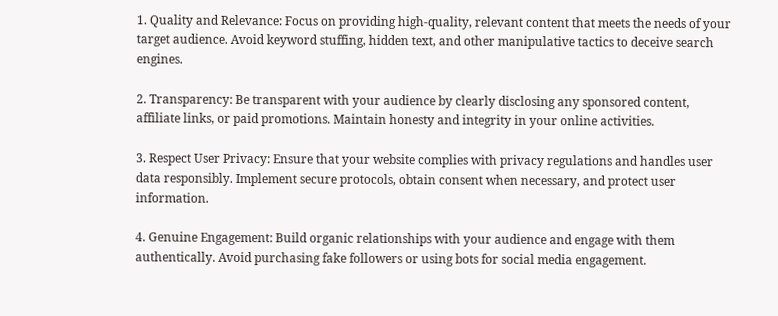1. Quality and Relevance: Focus on providing high-quality, relevant content that meets the needs of your target audience. Avoid keyword stuffing, hidden text, and other manipulative tactics to deceive search engines.

2. Transparency: Be transparent with your audience by clearly disclosing any sponsored content, affiliate links, or paid promotions. Maintain honesty and integrity in your online activities.

3. Respect User Privacy: Ensure that your website complies with privacy regulations and handles user data responsibly. Implement secure protocols, obtain consent when necessary, and protect user information.

4. Genuine Engagement: Build organic relationships with your audience and engage with them authentically. Avoid purchasing fake followers or using bots for social media engagement.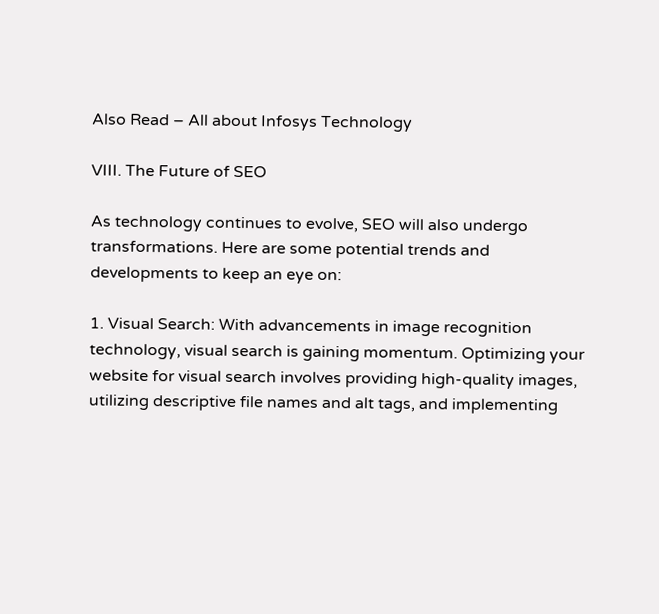Also Read – All about Infosys Technology

VIII. The Future of SEO

As technology continues to evolve, SEO will also undergo transformations. Here are some potential trends and developments to keep an eye on:

1. Visual Search: With advancements in image recognition technology, visual search is gaining momentum. Optimizing your website for visual search involves providing high-quality images, utilizing descriptive file names and alt tags, and implementing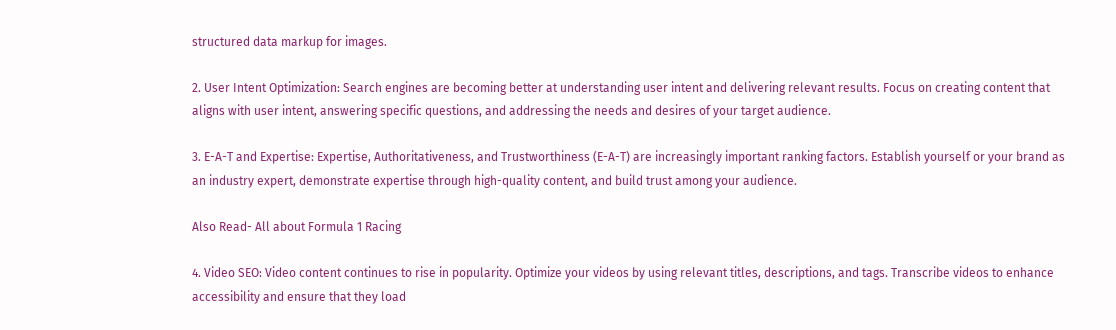structured data markup for images.

2. User Intent Optimization: Search engines are becoming better at understanding user intent and delivering relevant results. Focus on creating content that aligns with user intent, answering specific questions, and addressing the needs and desires of your target audience.

3. E-A-T and Expertise: Expertise, Authoritativeness, and Trustworthiness (E-A-T) are increasingly important ranking factors. Establish yourself or your brand as an industry expert, demonstrate expertise through high-quality content, and build trust among your audience.

Also Read- All about Formula 1 Racing

4. Video SEO: Video content continues to rise in popularity. Optimize your videos by using relevant titles, descriptions, and tags. Transcribe videos to enhance accessibility and ensure that they load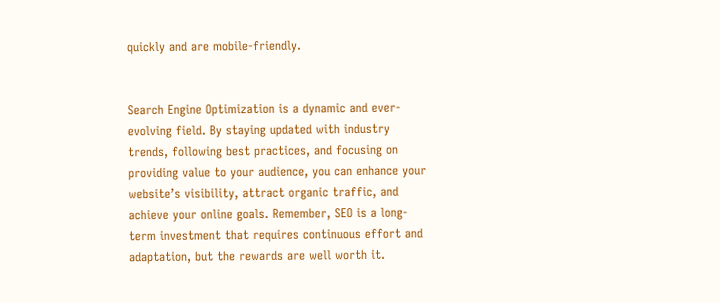quickly and are mobile-friendly.


Search Engine Optimization is a dynamic and ever-evolving field. By staying updated with industry trends, following best practices, and focusing on providing value to your audience, you can enhance your website’s visibility, attract organic traffic, and achieve your online goals. Remember, SEO is a long-term investment that requires continuous effort and adaptation, but the rewards are well worth it.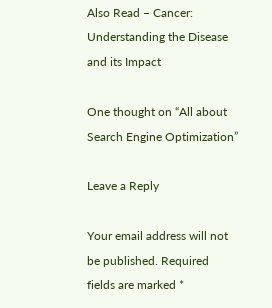Also Read – Cancer: Understanding the Disease and its Impact

One thought on “All about Search Engine Optimization”

Leave a Reply

Your email address will not be published. Required fields are marked *